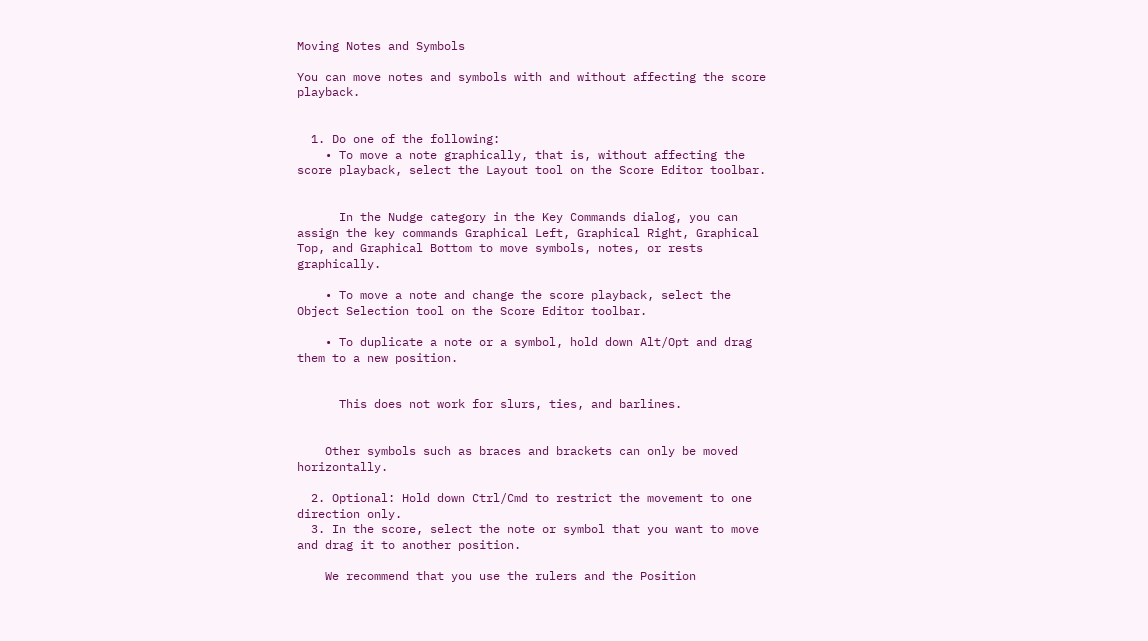Moving Notes and Symbols

You can move notes and symbols with and without affecting the score playback.


  1. Do one of the following:
    • To move a note graphically, that is, without affecting the score playback, select the Layout tool on the Score Editor toolbar.


      In the Nudge category in the Key Commands dialog, you can assign the key commands Graphical Left, Graphical Right, Graphical Top, and Graphical Bottom to move symbols, notes, or rests graphically.

    • To move a note and change the score playback, select the Object Selection tool on the Score Editor toolbar.

    • To duplicate a note or a symbol, hold down Alt/Opt and drag them to a new position.


      This does not work for slurs, ties, and barlines.


    Other symbols such as braces and brackets can only be moved horizontally.

  2. Optional: Hold down Ctrl/Cmd to restrict the movement to one direction only.
  3. In the score, select the note or symbol that you want to move and drag it to another position.

    We recommend that you use the rulers and the Position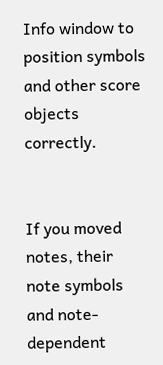Info window to position symbols and other score objects correctly.


If you moved notes, their note symbols and note-dependent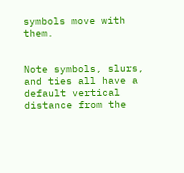symbols move with them.


Note symbols, slurs, and ties all have a default vertical distance from the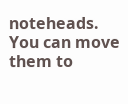noteheads. You can move them to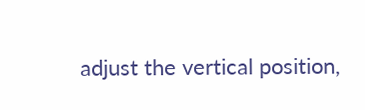adjust the vertical position,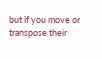but if you move or transpose their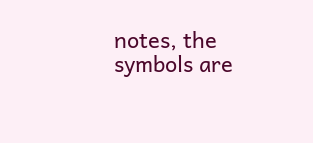notes, the symbols are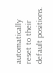automatically reset to their default positions.